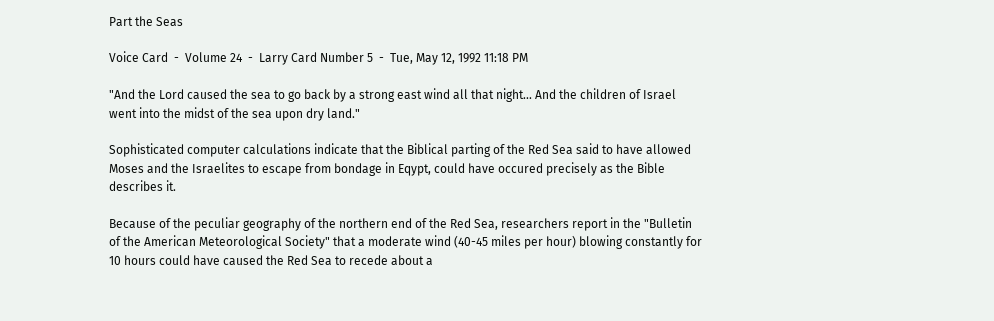Part the Seas

Voice Card  -  Volume 24  -  Larry Card Number 5  -  Tue, May 12, 1992 11:18 PM

"And the Lord caused the sea to go back by a strong east wind all that night... And the children of Israel went into the midst of the sea upon dry land."

Sophisticated computer calculations indicate that the Biblical parting of the Red Sea said to have allowed Moses and the Israelites to escape from bondage in Eqypt, could have occured precisely as the Bible describes it.

Because of the peculiar geography of the northern end of the Red Sea, researchers report in the "Bulletin of the American Meteorological Society" that a moderate wind (40-45 miles per hour) blowing constantly for 10 hours could have caused the Red Sea to recede about a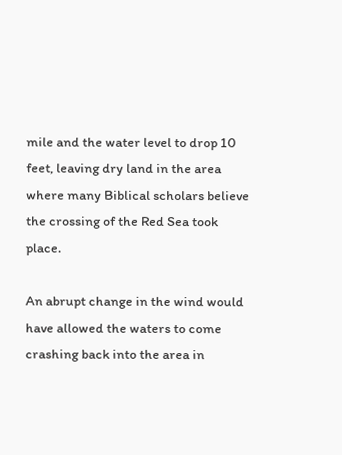mile and the water level to drop 10 feet, leaving dry land in the area where many Biblical scholars believe the crossing of the Red Sea took place.

An abrupt change in the wind would have allowed the waters to come crashing back into the area in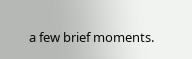a few brief moments.